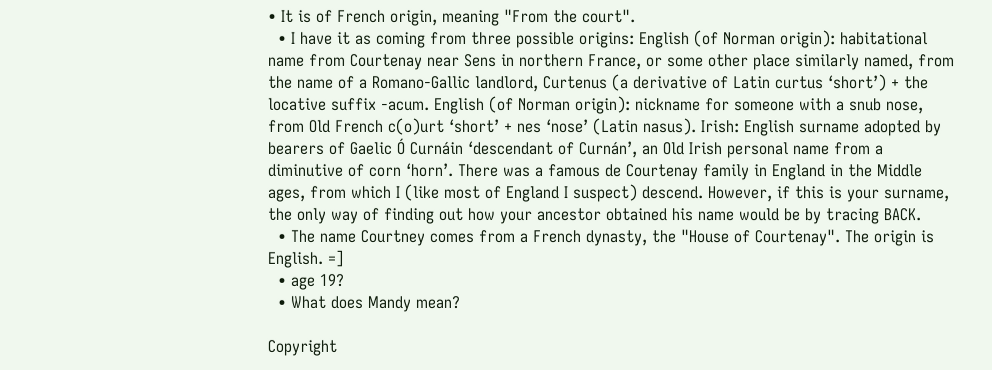• It is of French origin, meaning "From the court".
  • I have it as coming from three possible origins: English (of Norman origin): habitational name from Courtenay near Sens in northern France, or some other place similarly named, from the name of a Romano-Gallic landlord, Curtenus (a derivative of Latin curtus ‘short’) + the locative suffix -acum. English (of Norman origin): nickname for someone with a snub nose, from Old French c(o)urt ‘short’ + nes ‘nose’ (Latin nasus). Irish: English surname adopted by bearers of Gaelic Ó Curnáin ‘descendant of Curnán’, an Old Irish personal name from a diminutive of corn ‘horn’. There was a famous de Courtenay family in England in the Middle ages, from which I (like most of England I suspect) descend. However, if this is your surname, the only way of finding out how your ancestor obtained his name would be by tracing BACK.
  • The name Courtney comes from a French dynasty, the "House of Courtenay". The origin is English. =]
  • age 19?
  • What does Mandy mean?

Copyright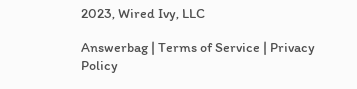2023, Wired Ivy, LLC

Answerbag | Terms of Service | Privacy Policy